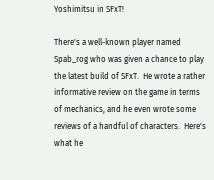Yoshimitsu in SFxT!

There's a well-known player named Spab_rog who was given a chance to play the latest build of SFxT.  He wrote a rather informative review on the game in terms of mechanics, and he even wrote some reviews of a handful of characters.  Here's what he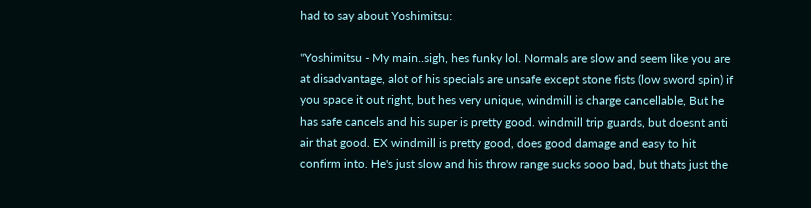had to say about Yoshimitsu:

"Yoshimitsu - My main..sigh, hes funky lol. Normals are slow and seem like you are at disadvantage, alot of his specials are unsafe except stone fists (low sword spin) if you space it out right, but hes very unique, windmill is charge cancellable, But he has safe cancels and his super is pretty good. windmill trip guards, but doesnt anti air that good. EX windmill is pretty good, does good damage and easy to hit confirm into. He's just slow and his throw range sucks sooo bad, but thats just the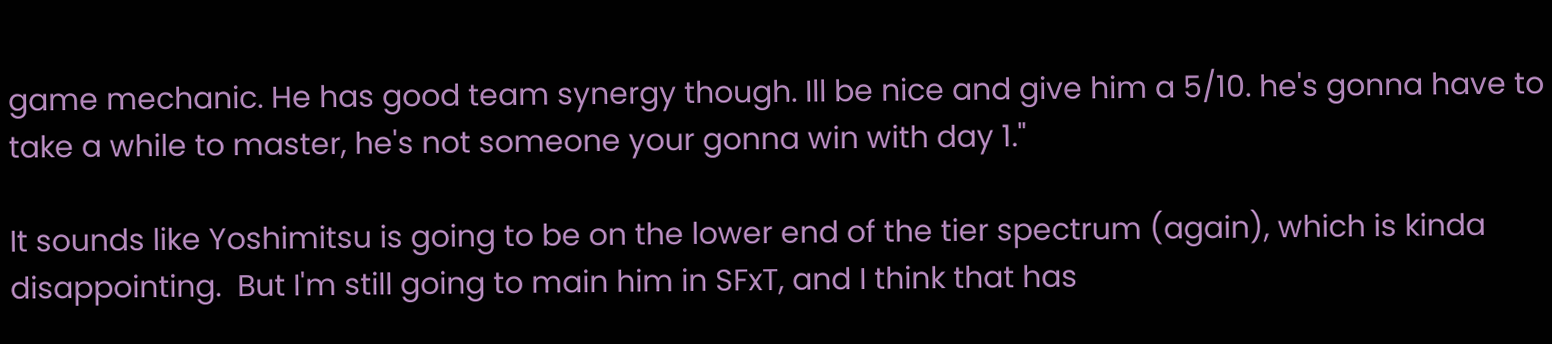game mechanic. He has good team synergy though. Ill be nice and give him a 5/10. he's gonna have to take a while to master, he's not someone your gonna win with day 1."

It sounds like Yoshimitsu is going to be on the lower end of the tier spectrum (again), which is kinda disappointing.  But I'm still going to main him in SFxT, and I think that has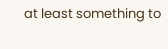at least something to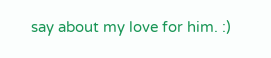say about my love for him. :)